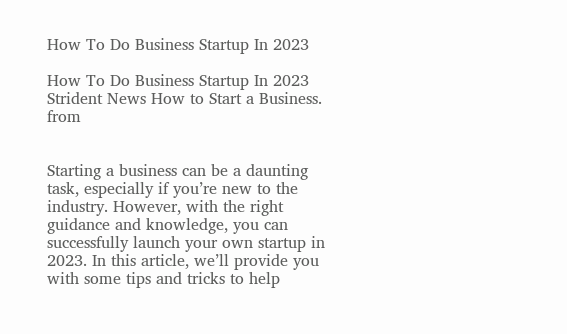How To Do Business Startup In 2023

How To Do Business Startup In 2023
Strident News How to Start a Business. from


Starting a business can be a daunting task, especially if you’re new to the industry. However, with the right guidance and knowledge, you can successfully launch your own startup in 2023. In this article, we’ll provide you with some tips and tricks to help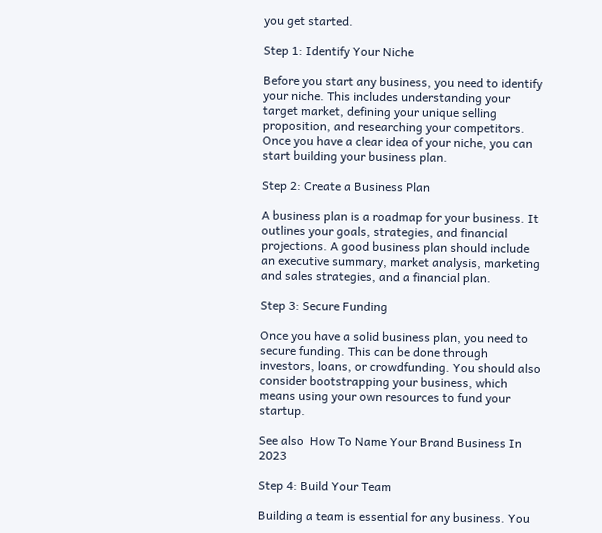you get started.

Step 1: Identify Your Niche

Before you start any business, you need to identify your niche. This includes understanding your target market, defining your unique selling proposition, and researching your competitors. Once you have a clear idea of your niche, you can start building your business plan.

Step 2: Create a Business Plan

A business plan is a roadmap for your business. It outlines your goals, strategies, and financial projections. A good business plan should include an executive summary, market analysis, marketing and sales strategies, and a financial plan.

Step 3: Secure Funding

Once you have a solid business plan, you need to secure funding. This can be done through investors, loans, or crowdfunding. You should also consider bootstrapping your business, which means using your own resources to fund your startup.

See also  How To Name Your Brand Business In 2023

Step 4: Build Your Team

Building a team is essential for any business. You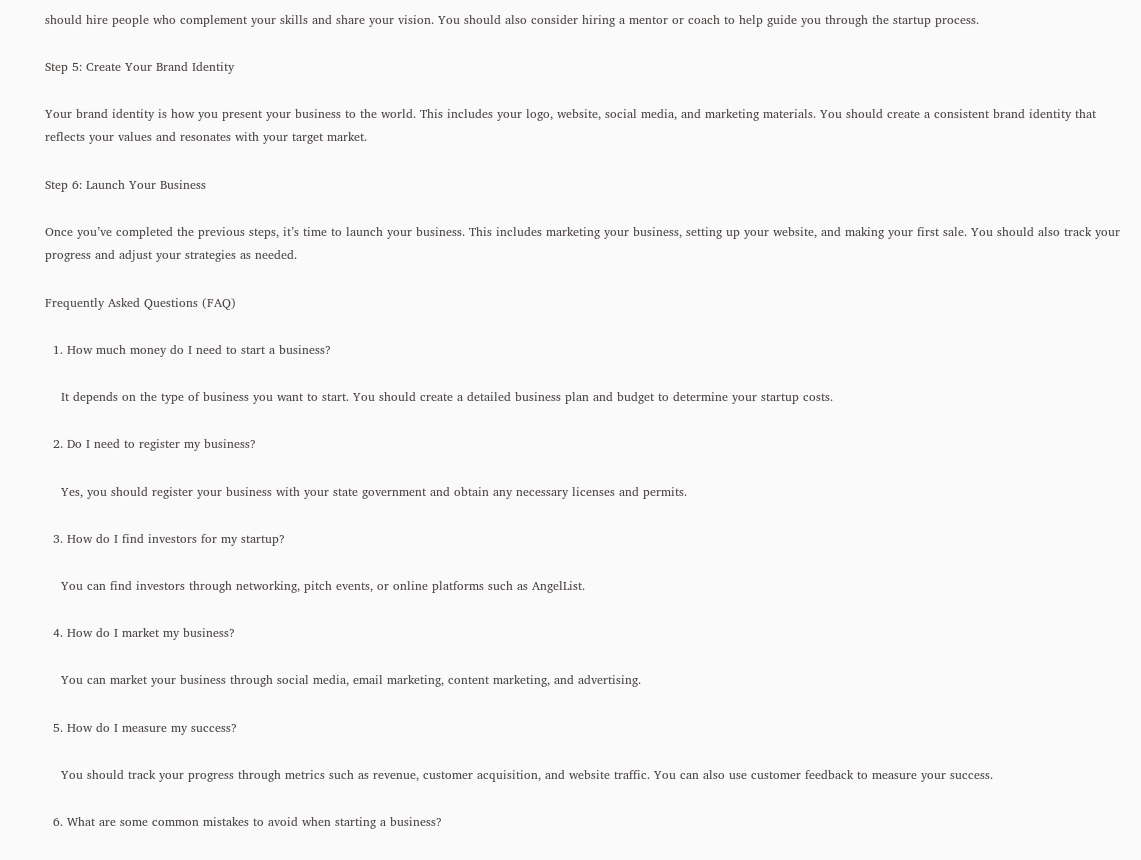should hire people who complement your skills and share your vision. You should also consider hiring a mentor or coach to help guide you through the startup process.

Step 5: Create Your Brand Identity

Your brand identity is how you present your business to the world. This includes your logo, website, social media, and marketing materials. You should create a consistent brand identity that reflects your values and resonates with your target market.

Step 6: Launch Your Business

Once you’ve completed the previous steps, it’s time to launch your business. This includes marketing your business, setting up your website, and making your first sale. You should also track your progress and adjust your strategies as needed.

Frequently Asked Questions (FAQ)

  1. How much money do I need to start a business?

    It depends on the type of business you want to start. You should create a detailed business plan and budget to determine your startup costs.

  2. Do I need to register my business?

    Yes, you should register your business with your state government and obtain any necessary licenses and permits.

  3. How do I find investors for my startup?

    You can find investors through networking, pitch events, or online platforms such as AngelList.

  4. How do I market my business?

    You can market your business through social media, email marketing, content marketing, and advertising.

  5. How do I measure my success?

    You should track your progress through metrics such as revenue, customer acquisition, and website traffic. You can also use customer feedback to measure your success.

  6. What are some common mistakes to avoid when starting a business?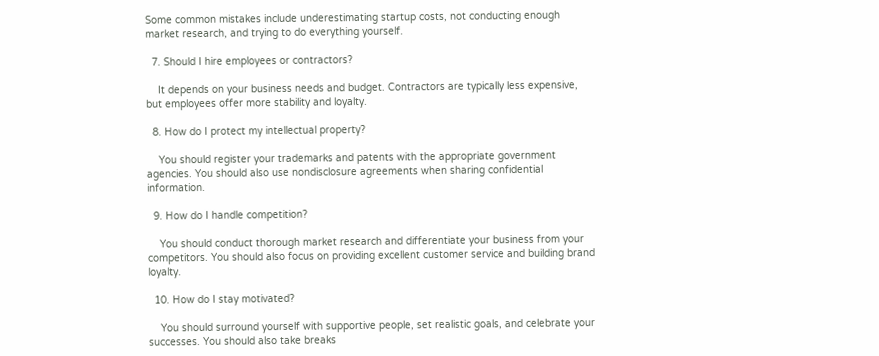Some common mistakes include underestimating startup costs, not conducting enough market research, and trying to do everything yourself.

  7. Should I hire employees or contractors?

    It depends on your business needs and budget. Contractors are typically less expensive, but employees offer more stability and loyalty.

  8. How do I protect my intellectual property?

    You should register your trademarks and patents with the appropriate government agencies. You should also use nondisclosure agreements when sharing confidential information.

  9. How do I handle competition?

    You should conduct thorough market research and differentiate your business from your competitors. You should also focus on providing excellent customer service and building brand loyalty.

  10. How do I stay motivated?

    You should surround yourself with supportive people, set realistic goals, and celebrate your successes. You should also take breaks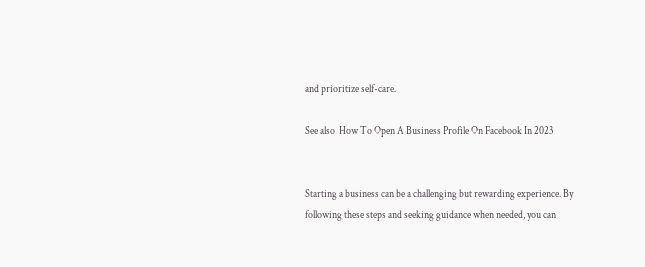and prioritize self-care.

See also  How To Open A Business Profile On Facebook In 2023


Starting a business can be a challenging but rewarding experience. By following these steps and seeking guidance when needed, you can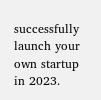successfully launch your own startup in 2023.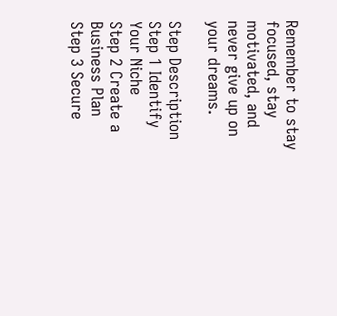Remember to stay focused, stay motivated, and never give up on your dreams.

Step Description
Step 1 Identify Your Niche
Step 2 Create a Business Plan
Step 3 Secure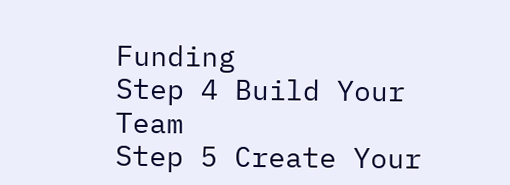Funding
Step 4 Build Your Team
Step 5 Create Your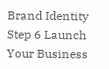Brand Identity
Step 6 Launch Your Business